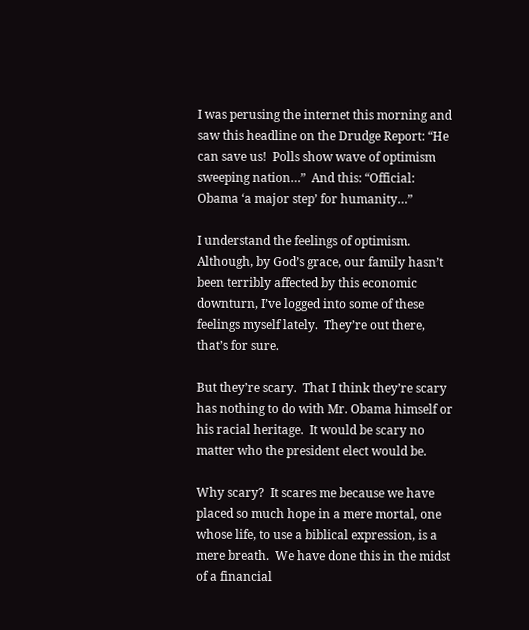I was perusing the internet this morning and saw this headline on the Drudge Report: “He can save us!  Polls show wave of optimism sweeping nation…”  And this: “Official: Obama ‘a major step’ for humanity…”

I understand the feelings of optimism.  Although, by God’s grace, our family hasn’t been terribly affected by this economic downturn, I’ve logged into some of these feelings myself lately.  They’re out there, that’s for sure.

But they’re scary.  That I think they’re scary has nothing to do with Mr. Obama himself or his racial heritage.  It would be scary no matter who the president elect would be.

Why scary?  It scares me because we have placed so much hope in a mere mortal, one whose life, to use a biblical expression, is a mere breath.  We have done this in the midst of a financial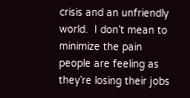crisis and an unfriendly world.  I don’t mean to minimize the pain people are feeling as they’re losing their jobs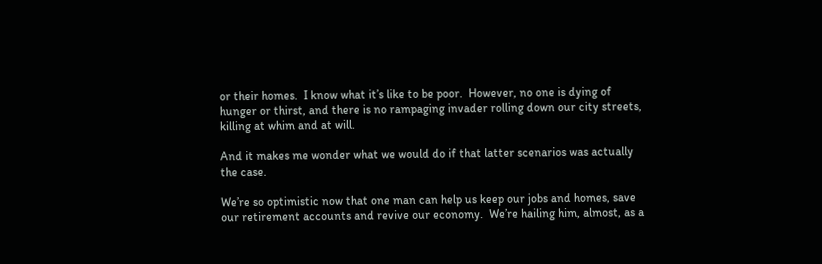or their homes.  I know what it’s like to be poor.  However, no one is dying of hunger or thirst, and there is no rampaging invader rolling down our city streets, killing at whim and at will.

And it makes me wonder what we would do if that latter scenarios was actually the case.

We’re so optimistic now that one man can help us keep our jobs and homes, save our retirement accounts and revive our economy.  We’re hailing him, almost, as a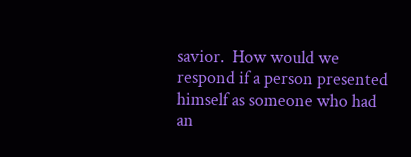savior.  How would we respond if a person presented himself as someone who had an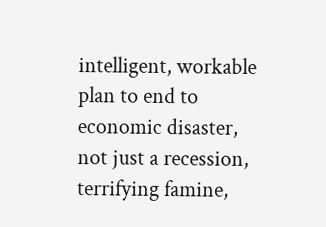intelligent, workable plan to end to economic disaster, not just a recession, terrifying famine,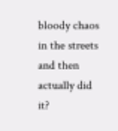bloody chaos in the streets and then actually did it?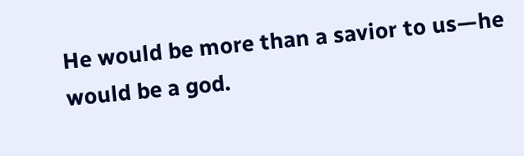He would be more than a savior to us—he would be a god.